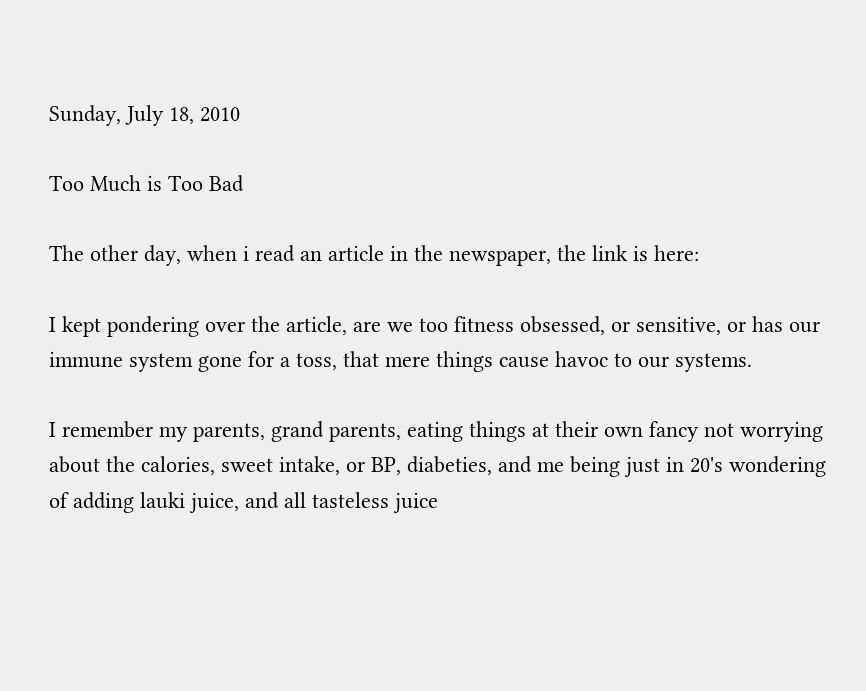Sunday, July 18, 2010

Too Much is Too Bad

The other day, when i read an article in the newspaper, the link is here:

I kept pondering over the article, are we too fitness obsessed, or sensitive, or has our immune system gone for a toss, that mere things cause havoc to our systems.

I remember my parents, grand parents, eating things at their own fancy not worrying about the calories, sweet intake, or BP, diabeties, and me being just in 20's wondering of adding lauki juice, and all tasteless juice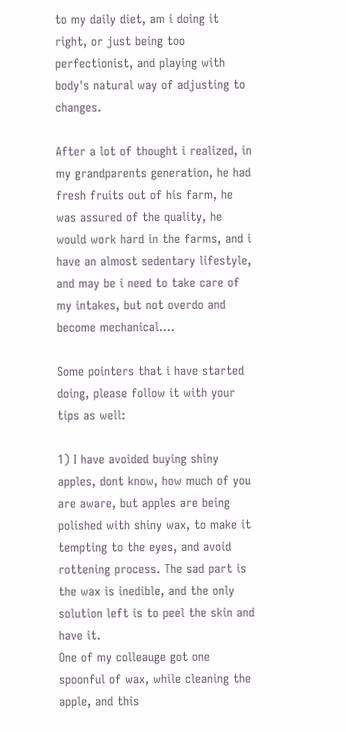to my daily diet, am i doing it right, or just being too perfectionist, and playing with body's natural way of adjusting to changes.

After a lot of thought i realized, in my grandparents generation, he had fresh fruits out of his farm, he was assured of the quality, he would work hard in the farms, and i have an almost sedentary lifestyle, and may be i need to take care of my intakes, but not overdo and become mechanical....

Some pointers that i have started doing, please follow it with your tips as well:

1) I have avoided buying shiny apples, dont know, how much of you are aware, but apples are being polished with shiny wax, to make it tempting to the eyes, and avoid rottening process. The sad part is the wax is inedible, and the only solution left is to peel the skin and have it.
One of my colleauge got one spoonful of wax, while cleaning the apple, and this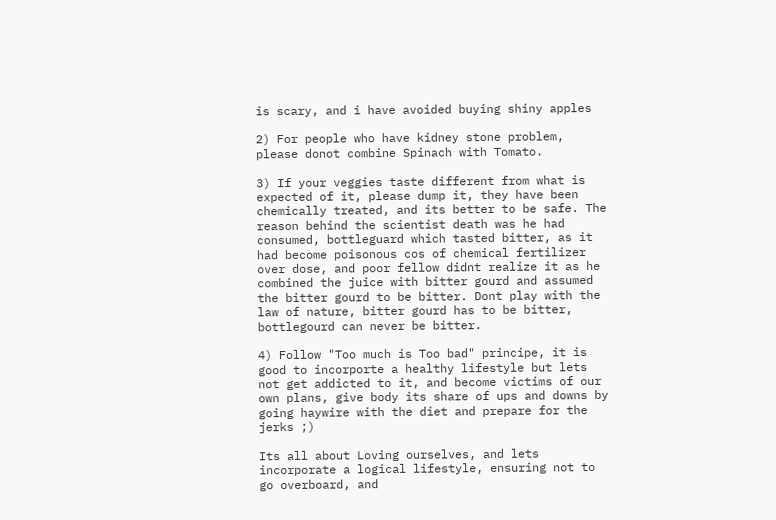is scary, and i have avoided buying shiny apples

2) For people who have kidney stone problem, please donot combine Spinach with Tomato.

3) If your veggies taste different from what is expected of it, please dump it, they have been chemically treated, and its better to be safe. The reason behind the scientist death was he had consumed, bottleguard which tasted bitter, as it had become poisonous cos of chemical fertilizer over dose, and poor fellow didnt realize it as he combined the juice with bitter gourd and assumed the bitter gourd to be bitter. Dont play with the law of nature, bitter gourd has to be bitter, bottlegourd can never be bitter.

4) Follow "Too much is Too bad" principe, it is good to incorporte a healthy lifestyle but lets not get addicted to it, and become victims of our own plans, give body its share of ups and downs by going haywire with the diet and prepare for the jerks ;)

Its all about Loving ourselves, and lets incorporate a logical lifestyle, ensuring not to go overboard, and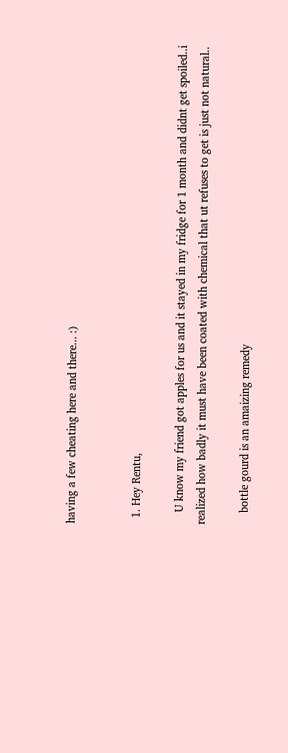having a few cheating here and there... :)


  1. Hey Rentu,

    U know my friend got apples for us and it stayed in my fridge for 1 month and didnt get spoiled..i realized how badly it must have been coated with chemical that ut refuses to get is just not natural..

    bottle gourd is an amaizing remedy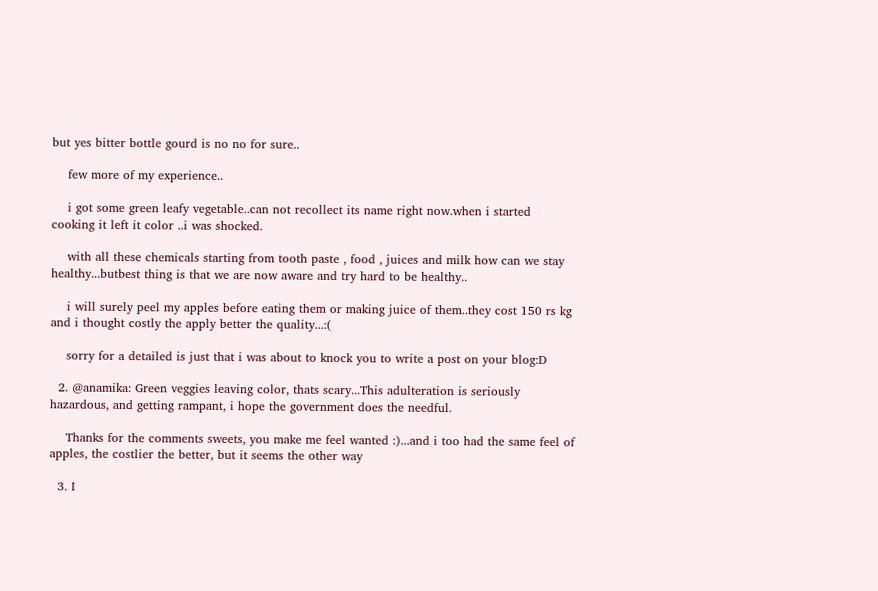but yes bitter bottle gourd is no no for sure..

    few more of my experience..

    i got some green leafy vegetable..can not recollect its name right now.when i started cooking it left it color ..i was shocked.

    with all these chemicals starting from tooth paste , food , juices and milk how can we stay healthy...butbest thing is that we are now aware and try hard to be healthy..

    i will surely peel my apples before eating them or making juice of them..they cost 150 rs kg and i thought costly the apply better the quality...:(

    sorry for a detailed is just that i was about to knock you to write a post on your blog:D

  2. @anamika: Green veggies leaving color, thats scary...This adulteration is seriously hazardous, and getting rampant, i hope the government does the needful.

    Thanks for the comments sweets, you make me feel wanted :)...and i too had the same feel of apples, the costlier the better, but it seems the other way

  3. I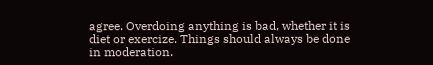agree. Overdoing anything is bad, whether it is diet or exercize. Things should always be done in moderation.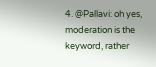4. @Pallavi: oh yes, moderation is the keyword, rather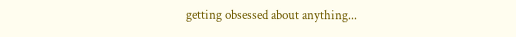getting obsessed about anything...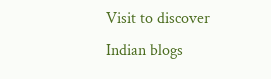Visit to discover Indian blogs